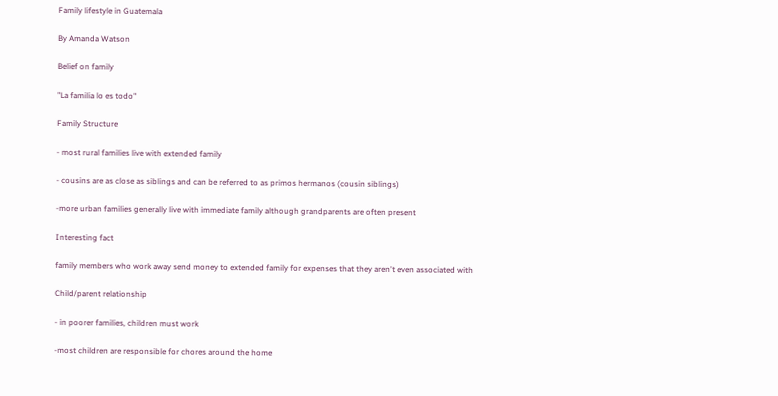Family lifestyle in Guatemala

By Amanda Watson

Belief on family

"La familia lo es todo"

Family Structure

- most rural families live with extended family

- cousins are as close as siblings and can be referred to as primos hermanos (cousin siblings)

-more urban families generally live with immediate family although grandparents are often present

Interesting fact

family members who work away send money to extended family for expenses that they aren't even associated with

Child/parent relationship

- in poorer families, children must work

-most children are responsible for chores around the home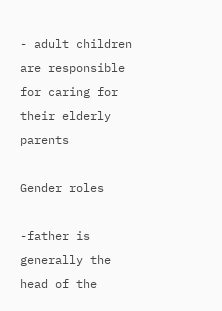- adult children are responsible for caring for their elderly parents

Gender roles

-father is generally the head of the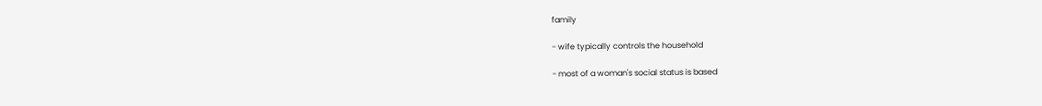family

- wife typically controls the household

- most of a woman's social status is based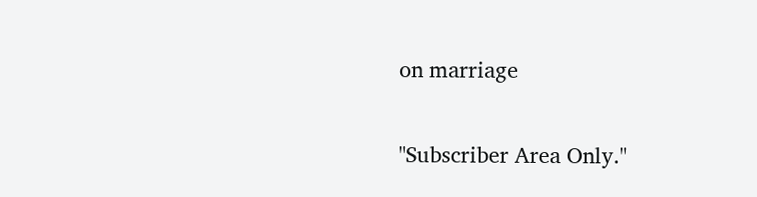on marriage


"Subscriber Area Only."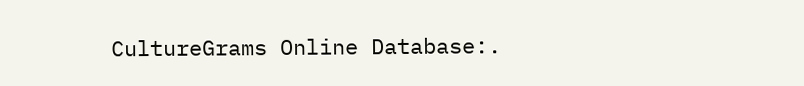CultureGrams Online Database:.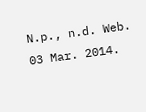N.p., n.d. Web. 03 Mar. 2014.